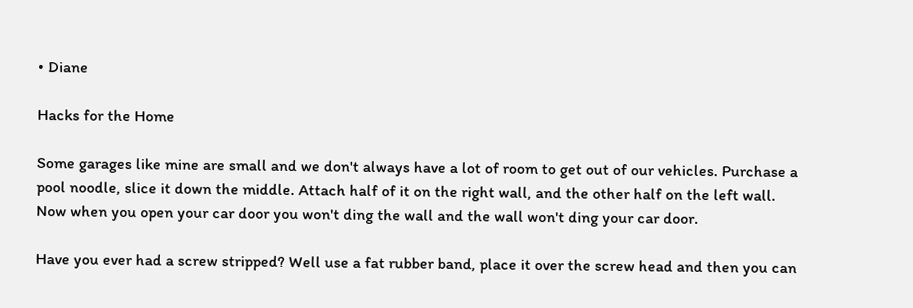• Diane

Hacks for the Home

Some garages like mine are small and we don't always have a lot of room to get out of our vehicles. Purchase a pool noodle, slice it down the middle. Attach half of it on the right wall, and the other half on the left wall. Now when you open your car door you won't ding the wall and the wall won't ding your car door.

Have you ever had a screw stripped? Well use a fat rubber band, place it over the screw head and then you can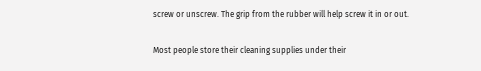screw or unscrew. The grip from the rubber will help screw it in or out.

Most people store their cleaning supplies under their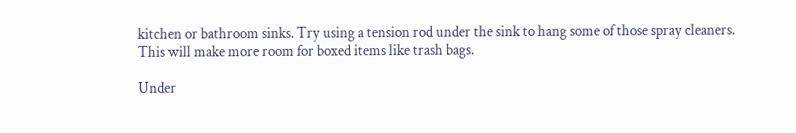kitchen or bathroom sinks. Try using a tension rod under the sink to hang some of those spray cleaners. This will make more room for boxed items like trash bags.

Under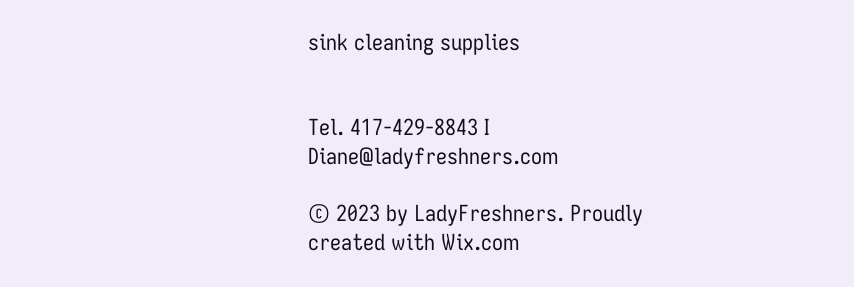sink cleaning supplies


Tel. 417-429-8843 I  Diane@ladyfreshners.com

© 2023 by LadyFreshners. Proudly created with Wix.com